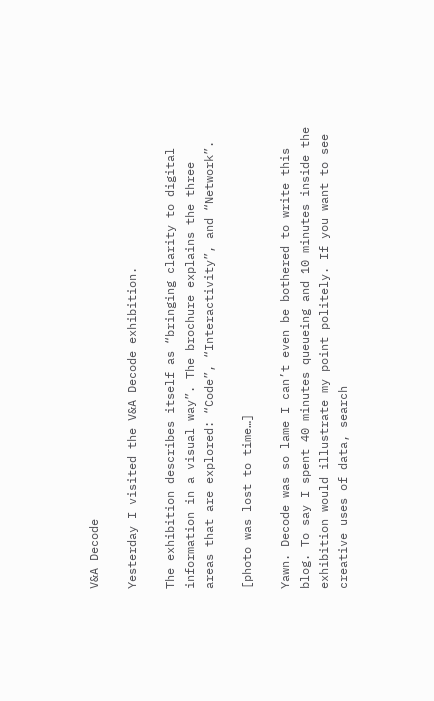V&A Decode

Yesterday I visited the V&A Decode exhibition.

The exhibition describes itself as “bringing clarity to digital information in a visual way”. The brochure explains the three areas that are explored: “Code”, “Interactivity”, and “Network”.

[photo was lost to time…]

Yawn. Decode was so lame I can’t even be bothered to write this blog. To say I spent 40 minutes queueing and 10 minutes inside the exhibition would illustrate my point politely. If you want to see creative uses of data, search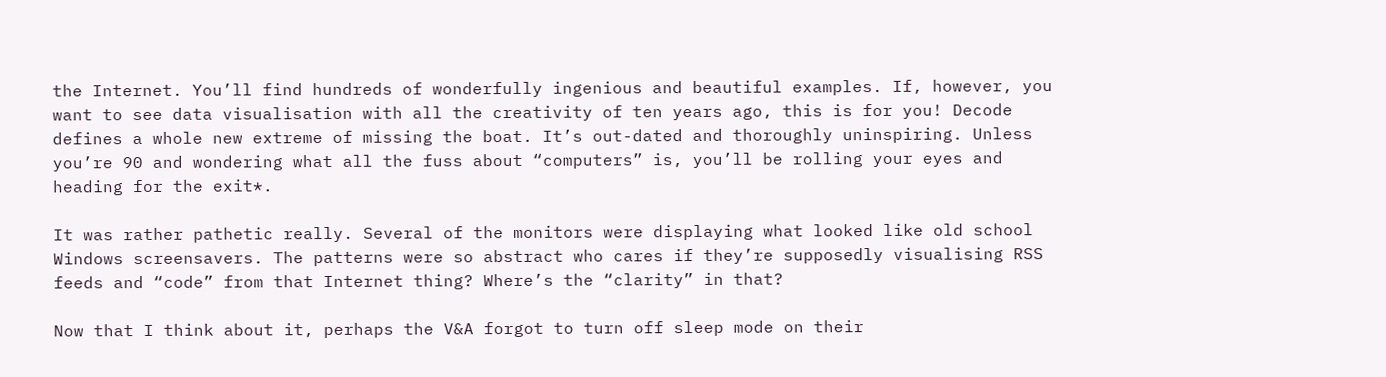the Internet. You’ll find hundreds of wonderfully ingenious and beautiful examples. If, however, you want to see data visualisation with all the creativity of ten years ago, this is for you! Decode defines a whole new extreme of missing the boat. It’s out-dated and thoroughly uninspiring. Unless you’re 90 and wondering what all the fuss about “computers” is, you’ll be rolling your eyes and heading for the exit*.

It was rather pathetic really. Several of the monitors were displaying what looked like old school Windows screensavers. The patterns were so abstract who cares if they’re supposedly visualising RSS feeds and “code” from that Internet thing? Where’s the “clarity” in that?

Now that I think about it, perhaps the V&A forgot to turn off sleep mode on their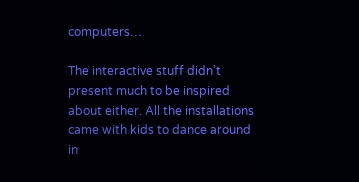computers…

The interactive stuff didn’t present much to be inspired about either. All the installations came with kids to dance around in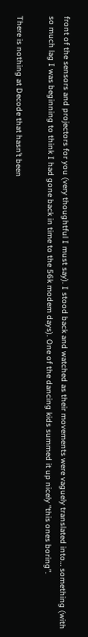front of the sensors and projectors for you (very thoughtful I must say). I stood back and watched as their movements were vaguely translated into… something (with so much lag I was beginning to think I had gone back in time to the 56k modem days). One of the dancing kids summed it up nicely “this ones boring”.

There is nothing at Decode that hasn’t been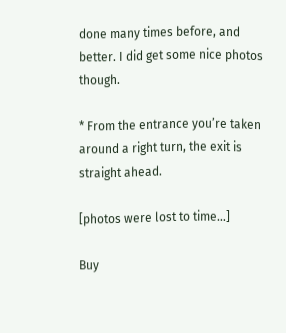done many times before, and better. I did get some nice photos though.

* From the entrance you’re taken around a right turn, the exit is straight ahead.

[photos were lost to time…]

Buy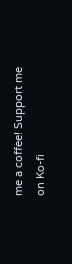me a coffee! Support me on Ko-fi